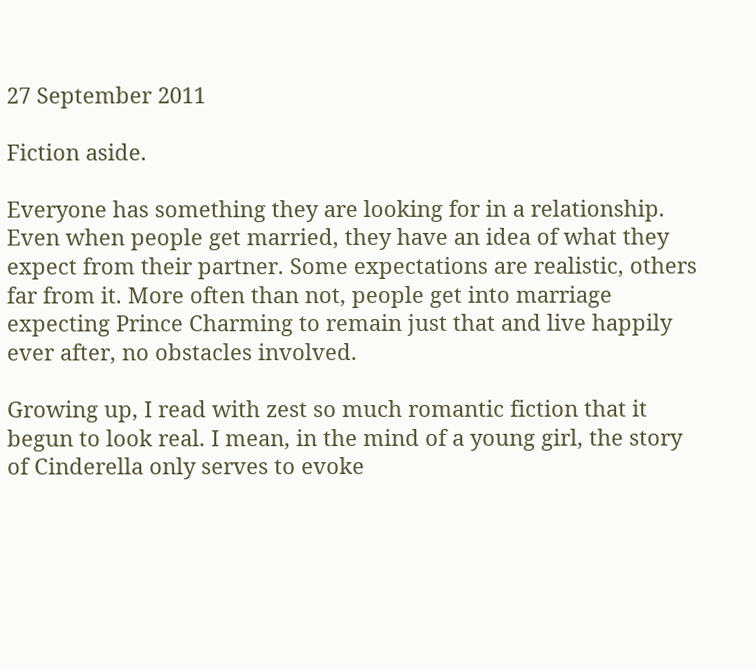27 September 2011

Fiction aside.

Everyone has something they are looking for in a relationship. Even when people get married, they have an idea of what they expect from their partner. Some expectations are realistic, others far from it. More often than not, people get into marriage expecting Prince Charming to remain just that and live happily ever after, no obstacles involved.

Growing up, I read with zest so much romantic fiction that it begun to look real. I mean, in the mind of a young girl, the story of Cinderella only serves to evoke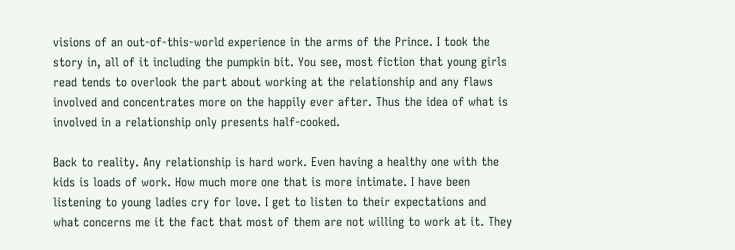visions of an out-of-this-world experience in the arms of the Prince. I took the story in, all of it including the pumpkin bit. You see, most fiction that young girls read tends to overlook the part about working at the relationship and any flaws involved and concentrates more on the happily ever after. Thus the idea of what is involved in a relationship only presents half-cooked.

Back to reality. Any relationship is hard work. Even having a healthy one with the kids is loads of work. How much more one that is more intimate. I have been listening to young ladies cry for love. I get to listen to their expectations and what concerns me it the fact that most of them are not willing to work at it. They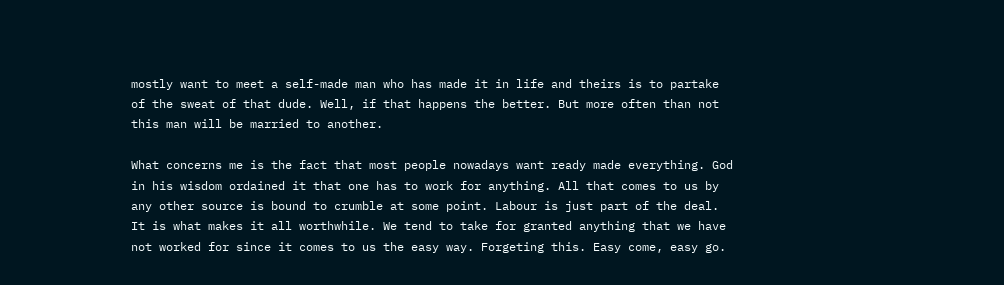mostly want to meet a self-made man who has made it in life and theirs is to partake of the sweat of that dude. Well, if that happens the better. But more often than not this man will be married to another.

What concerns me is the fact that most people nowadays want ready made everything. God in his wisdom ordained it that one has to work for anything. All that comes to us by any other source is bound to crumble at some point. Labour is just part of the deal. It is what makes it all worthwhile. We tend to take for granted anything that we have not worked for since it comes to us the easy way. Forgeting this. Easy come, easy go.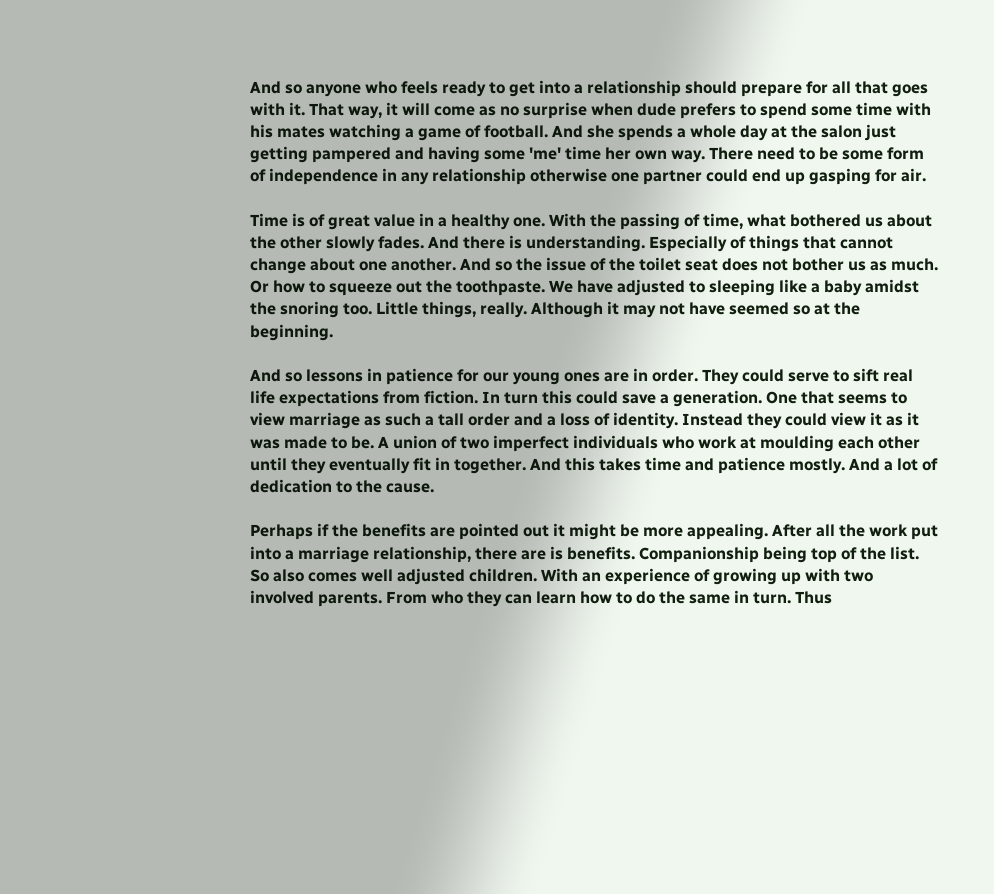And so anyone who feels ready to get into a relationship should prepare for all that goes with it. That way, it will come as no surprise when dude prefers to spend some time with his mates watching a game of football. And she spends a whole day at the salon just getting pampered and having some 'me' time her own way. There need to be some form of independence in any relationship otherwise one partner could end up gasping for air.

Time is of great value in a healthy one. With the passing of time, what bothered us about the other slowly fades. And there is understanding. Especially of things that cannot change about one another. And so the issue of the toilet seat does not bother us as much. Or how to squeeze out the toothpaste. We have adjusted to sleeping like a baby amidst the snoring too. Little things, really. Although it may not have seemed so at the beginning.

And so lessons in patience for our young ones are in order. They could serve to sift real life expectations from fiction. In turn this could save a generation. One that seems to view marriage as such a tall order and a loss of identity. Instead they could view it as it was made to be. A union of two imperfect individuals who work at moulding each other until they eventually fit in together. And this takes time and patience mostly. And a lot of dedication to the cause.

Perhaps if the benefits are pointed out it might be more appealing. After all the work put into a marriage relationship, there are is benefits. Companionship being top of the list. So also comes well adjusted children. With an experience of growing up with two involved parents. From who they can learn how to do the same in turn. Thus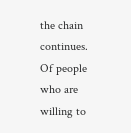the chain continues. Of people who are willing to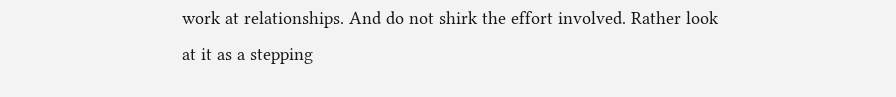work at relationships. And do not shirk the effort involved. Rather look at it as a stepping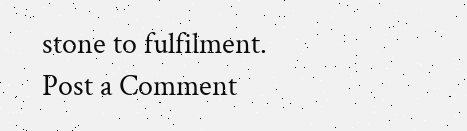stone to fulfilment.
Post a Comment